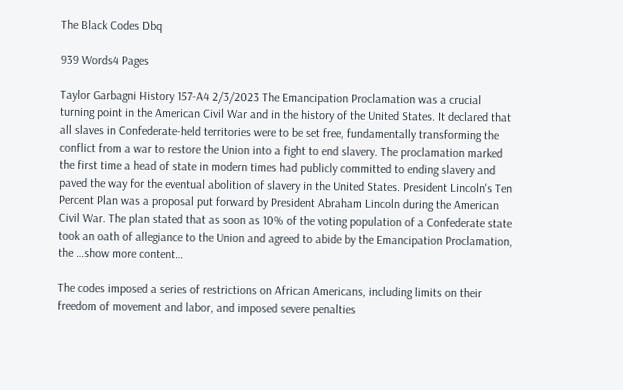The Black Codes Dbq

939 Words4 Pages

Taylor Garbagni History 157-A4 2/3/2023 The Emancipation Proclamation was a crucial turning point in the American Civil War and in the history of the United States. It declared that all slaves in Confederate-held territories were to be set free, fundamentally transforming the conflict from a war to restore the Union into a fight to end slavery. The proclamation marked the first time a head of state in modern times had publicly committed to ending slavery and paved the way for the eventual abolition of slavery in the United States. President Lincoln's Ten Percent Plan was a proposal put forward by President Abraham Lincoln during the American Civil War. The plan stated that as soon as 10% of the voting population of a Confederate state took an oath of allegiance to the Union and agreed to abide by the Emancipation Proclamation, the …show more content…

The codes imposed a series of restrictions on African Americans, including limits on their freedom of movement and labor, and imposed severe penalties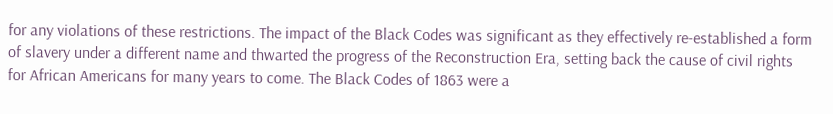for any violations of these restrictions. The impact of the Black Codes was significant as they effectively re-established a form of slavery under a different name and thwarted the progress of the Reconstruction Era, setting back the cause of civil rights for African Americans for many years to come. The Black Codes of 1863 were a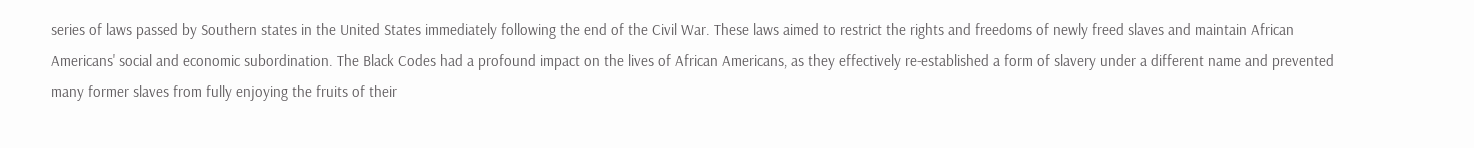series of laws passed by Southern states in the United States immediately following the end of the Civil War. These laws aimed to restrict the rights and freedoms of newly freed slaves and maintain African Americans' social and economic subordination. The Black Codes had a profound impact on the lives of African Americans, as they effectively re-established a form of slavery under a different name and prevented many former slaves from fully enjoying the fruits of their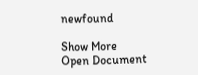newfound

Show More
Open Document